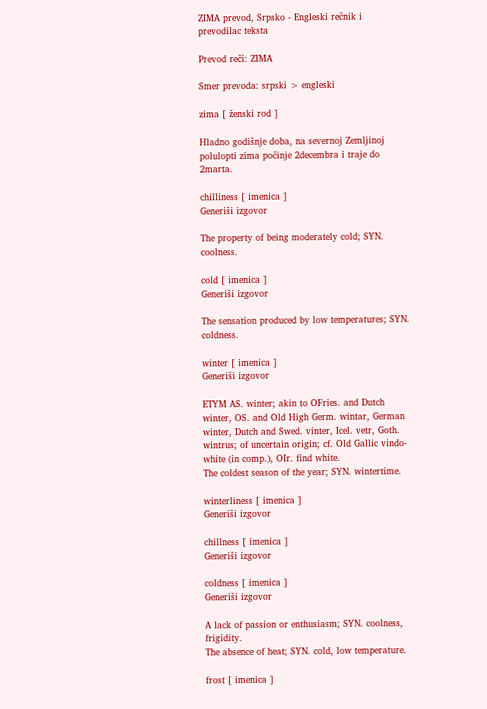ZIMA prevod, Srpsko - Engleski rečnik i prevodilac teksta

Prevod reči: ZIMA

Smer prevoda: srpski > engleski

zima [ ženski rod ]

Hladno godišnje doba, na severnoj Zemljinoj polulopti zima počinje 2decembra i traje do 2marta.

chilliness [ imenica ]
Generiši izgovor

The property of being moderately cold; SYN. coolness.

cold [ imenica ]
Generiši izgovor

The sensation produced by low temperatures; SYN. coldness.

winter [ imenica ]
Generiši izgovor

ETYM AS. winter; akin to OFries. and Dutch winter, OS. and Old High Germ. wintar, German winter, Dutch and Swed. vinter, Icel. vetr, Goth. wintrus; of uncertain origin; cf. Old Gallic vindo- white (in comp.), OIr. find white.
The coldest season of the year; SYN. wintertime.

winterliness [ imenica ]
Generiši izgovor

chillness [ imenica ]
Generiši izgovor

coldness [ imenica ]
Generiši izgovor

A lack of passion or enthusiasm; SYN. coolness, frigidity.
The absence of heat; SYN. cold, low temperature.

frost [ imenica ]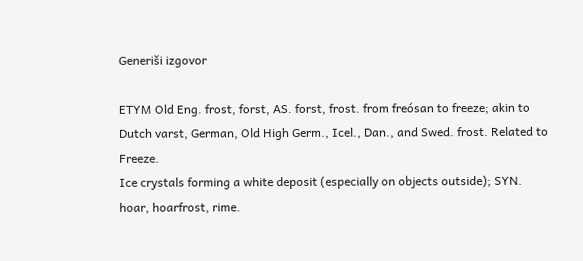Generiši izgovor

ETYM Old Eng. frost, forst, AS. forst, frost. from freósan to freeze; akin to Dutch varst, German, Old High Germ., Icel., Dan., and Swed. frost. Related to Freeze.
Ice crystals forming a white deposit (especially on objects outside); SYN. hoar, hoarfrost, rime.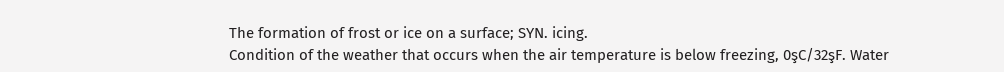The formation of frost or ice on a surface; SYN. icing.
Condition of the weather that occurs when the air temperature is below freezing, 0şC/32şF. Water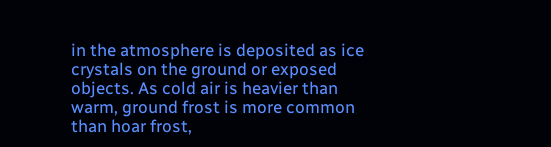in the atmosphere is deposited as ice crystals on the ground or exposed objects. As cold air is heavier than warm, ground frost is more common than hoar frost,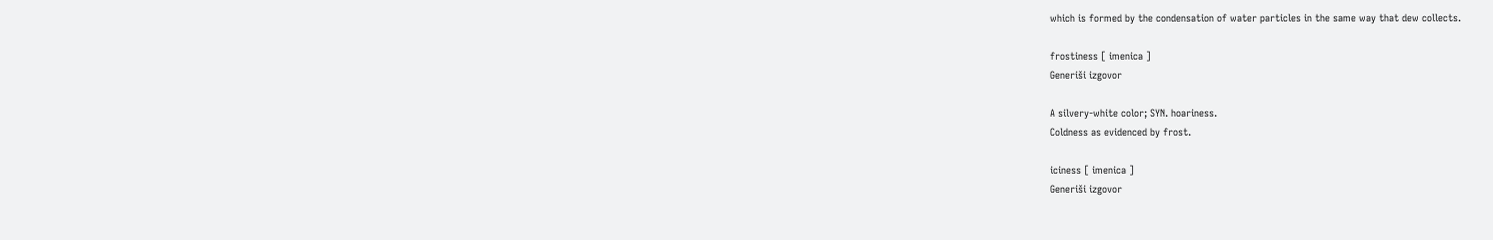which is formed by the condensation of water particles in the same way that dew collects.

frostiness [ imenica ]
Generiši izgovor

A silvery-white color; SYN. hoariness.
Coldness as evidenced by frost.

iciness [ imenica ]
Generiši izgovor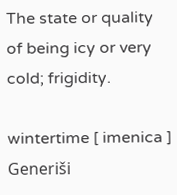The state or quality of being icy or very cold; frigidity.

wintertime [ imenica ]
Generiši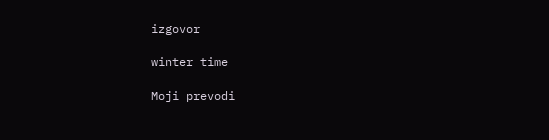izgovor

winter time

Moji prevodi